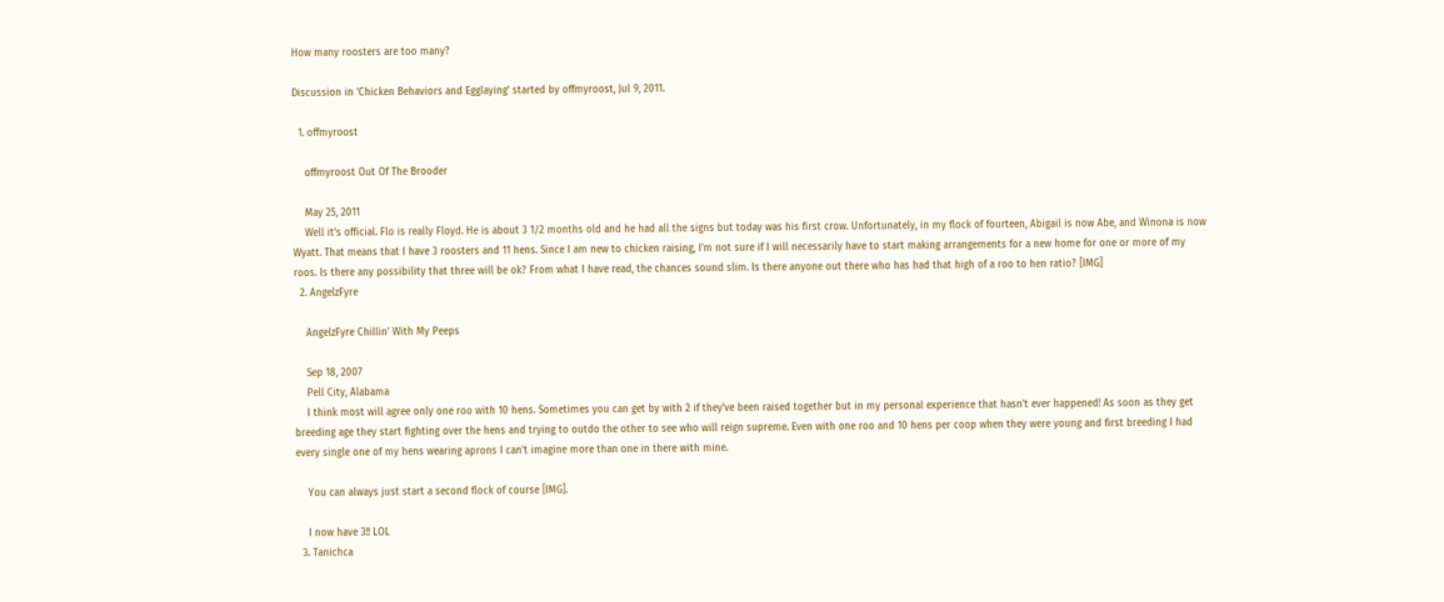How many roosters are too many?

Discussion in 'Chicken Behaviors and Egglaying' started by offmyroost, Jul 9, 2011.

  1. offmyroost

    offmyroost Out Of The Brooder

    May 25, 2011
    Well it's official. Flo is really Floyd. He is about 3 1/2 months old and he had all the signs but today was his first crow. Unfortunately, in my flock of fourteen, Abigail is now Abe, and Winona is now Wyatt. That means that I have 3 roosters and 11 hens. Since I am new to chicken raising, I'm not sure if I will necessarily have to start making arrangements for a new home for one or more of my roos. Is there any possibility that three will be ok? From what I have read, the chances sound slim. Is there anyone out there who has had that high of a roo to hen ratio? [IMG]
  2. AngelzFyre

    AngelzFyre Chillin' With My Peeps

    Sep 18, 2007
    Pell City, Alabama
    I think most will agree only one roo with 10 hens. Sometimes you can get by with 2 if they've been raised together but in my personal experience that hasn't ever happened! As soon as they get breeding age they start fighting over the hens and trying to outdo the other to see who will reign supreme. Even with one roo and 10 hens per coop when they were young and first breeding I had every single one of my hens wearing aprons I can't imagine more than one in there with mine.

    You can always just start a second flock of course [IMG].

    I now have 3!! LOL
  3. Tanichca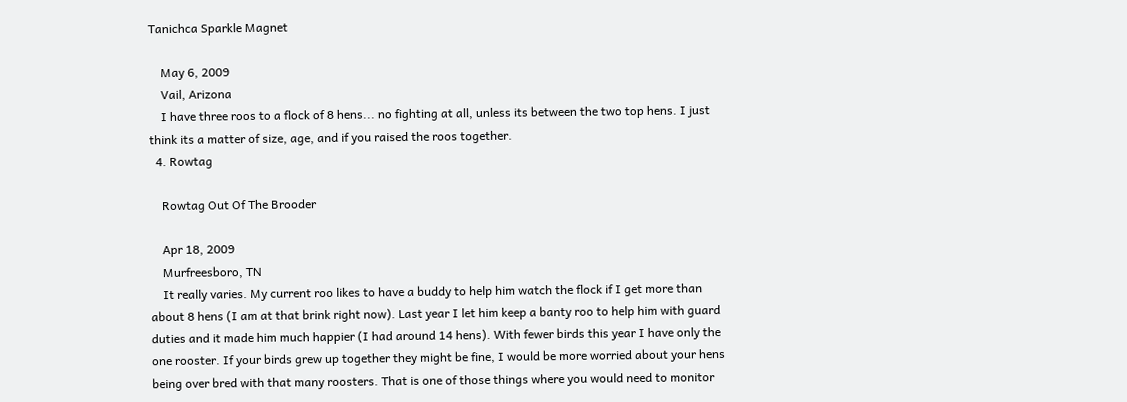Tanichca Sparkle Magnet

    May 6, 2009
    Vail, Arizona
    I have three roos to a flock of 8 hens... no fighting at all, unless its between the two top hens. I just think its a matter of size, age, and if you raised the roos together.
  4. Rowtag

    Rowtag Out Of The Brooder

    Apr 18, 2009
    Murfreesboro, TN
    It really varies. My current roo likes to have a buddy to help him watch the flock if I get more than about 8 hens (I am at that brink right now). Last year I let him keep a banty roo to help him with guard duties and it made him much happier (I had around 14 hens). With fewer birds this year I have only the one rooster. If your birds grew up together they might be fine, I would be more worried about your hens being over bred with that many roosters. That is one of those things where you would need to monitor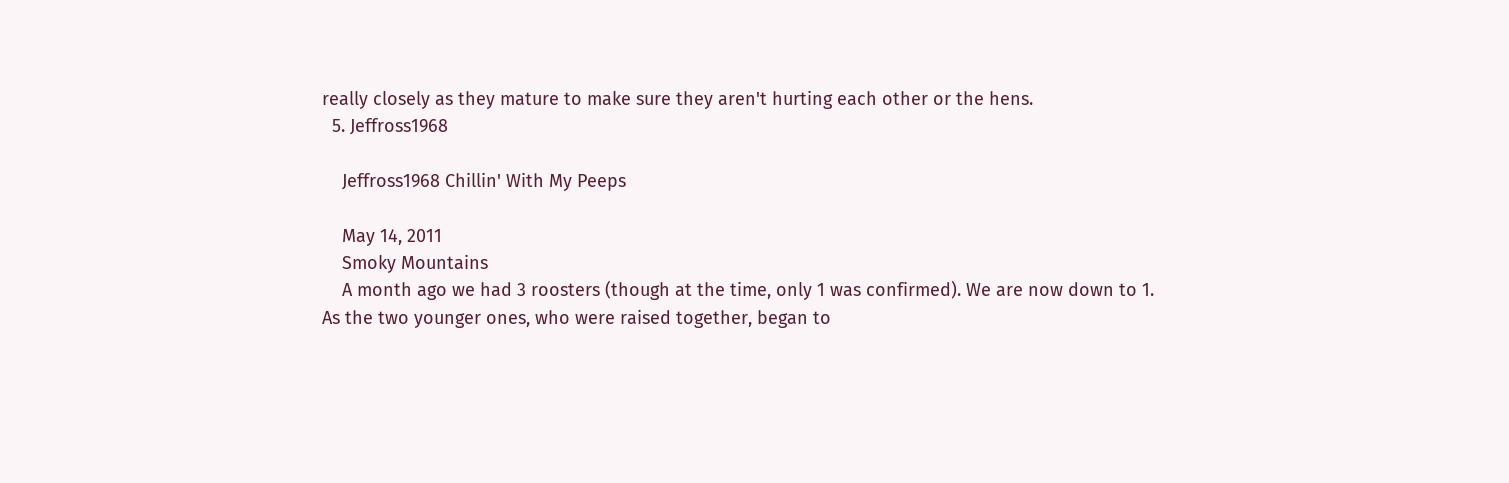really closely as they mature to make sure they aren't hurting each other or the hens.
  5. Jeffross1968

    Jeffross1968 Chillin' With My Peeps

    May 14, 2011
    Smoky Mountains
    A month ago we had 3 roosters (though at the time, only 1 was confirmed). We are now down to 1. As the two younger ones, who were raised together, began to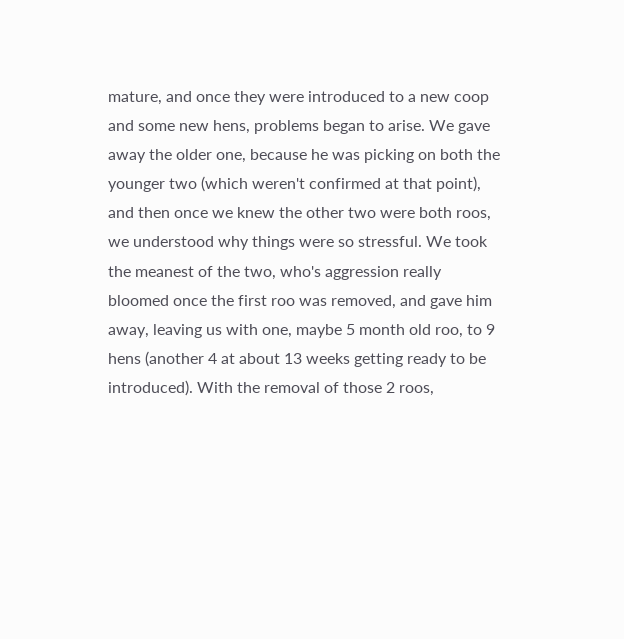mature, and once they were introduced to a new coop and some new hens, problems began to arise. We gave away the older one, because he was picking on both the younger two (which weren't confirmed at that point), and then once we knew the other two were both roos, we understood why things were so stressful. We took the meanest of the two, who's aggression really bloomed once the first roo was removed, and gave him away, leaving us with one, maybe 5 month old roo, to 9 hens (another 4 at about 13 weeks getting ready to be introduced). With the removal of those 2 roos,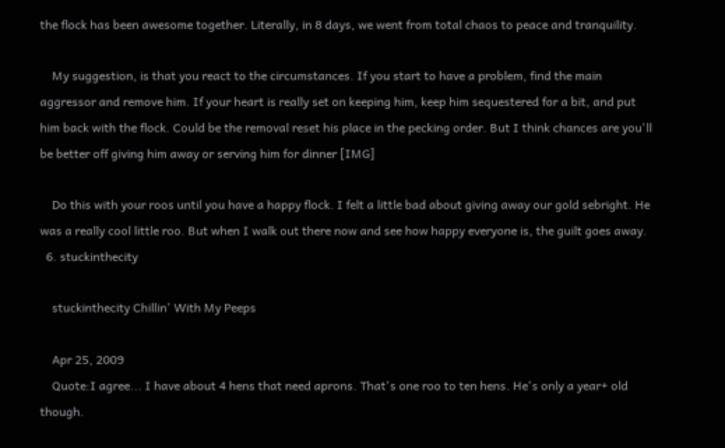the flock has been awesome together. Literally, in 8 days, we went from total chaos to peace and tranquility.

    My suggestion, is that you react to the circumstances. If you start to have a problem, find the main aggressor and remove him. If your heart is really set on keeping him, keep him sequestered for a bit, and put him back with the flock. Could be the removal reset his place in the pecking order. But I think chances are you'll be better off giving him away or serving him for dinner [IMG]

    Do this with your roos until you have a happy flock. I felt a little bad about giving away our gold sebright. He was a really cool little roo. But when I walk out there now and see how happy everyone is, the guilt goes away.
  6. stuckinthecity

    stuckinthecity Chillin' With My Peeps

    Apr 25, 2009
    Quote:I agree... I have about 4 hens that need aprons. That's one roo to ten hens. He's only a year+ old though.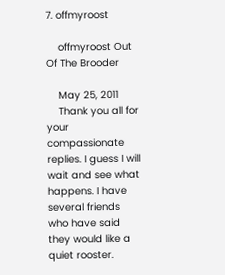7. offmyroost

    offmyroost Out Of The Brooder

    May 25, 2011
    Thank you all for your compassionate replies. I guess I will wait and see what happens. I have several friends who have said they would like a quiet rooster.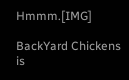Hmmm.[IMG]

BackYard Chickens is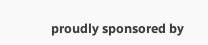proudly sponsored by